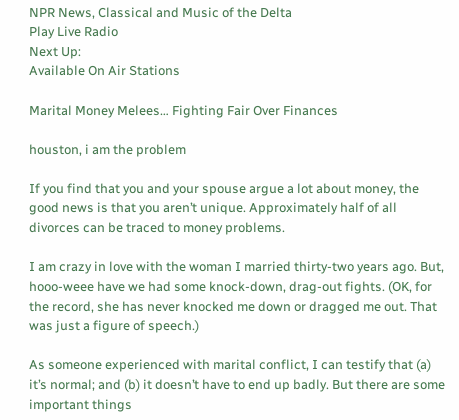NPR News, Classical and Music of the Delta
Play Live Radio
Next Up:
Available On Air Stations

Marital Money Melees… Fighting Fair Over Finances

houston, i am the problem

If you find that you and your spouse argue a lot about money, the good news is that you aren’t unique. Approximately half of all divorces can be traced to money problems.

I am crazy in love with the woman I married thirty-two years ago. But, hooo-weee have we had some knock-down, drag-out fights. (OK, for the record, she has never knocked me down or dragged me out. That was just a figure of speech.)

As someone experienced with marital conflict, I can testify that (a) it’s normal; and (b) it doesn’t have to end up badly. But there are some important things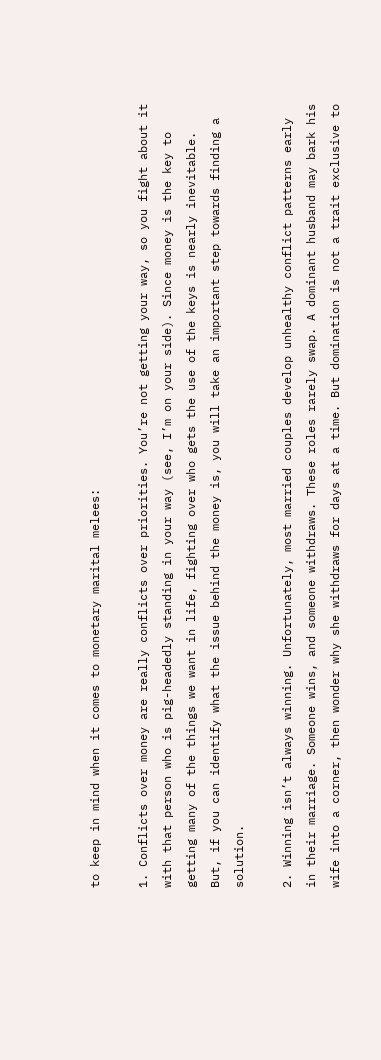to keep in mind when it comes to monetary marital melees:

1. Conflicts over money are really conflicts over priorities. You’re not getting your way, so you fight about it with that person who is pig-headedly standing in your way (see, I’m on your side). Since money is the key to getting many of the things we want in life, fighting over who gets the use of the keys is nearly inevitable. But, if you can identify what the issue behind the money is, you will take an important step towards finding a solution.

2. Winning isn’t always winning. Unfortunately, most married couples develop unhealthy conflict patterns early in their marriage. Someone wins, and someone withdraws. These roles rarely swap. A dominant husband may bark his wife into a corner, then wonder why she withdraws for days at a time. But domination is not a trait exclusive to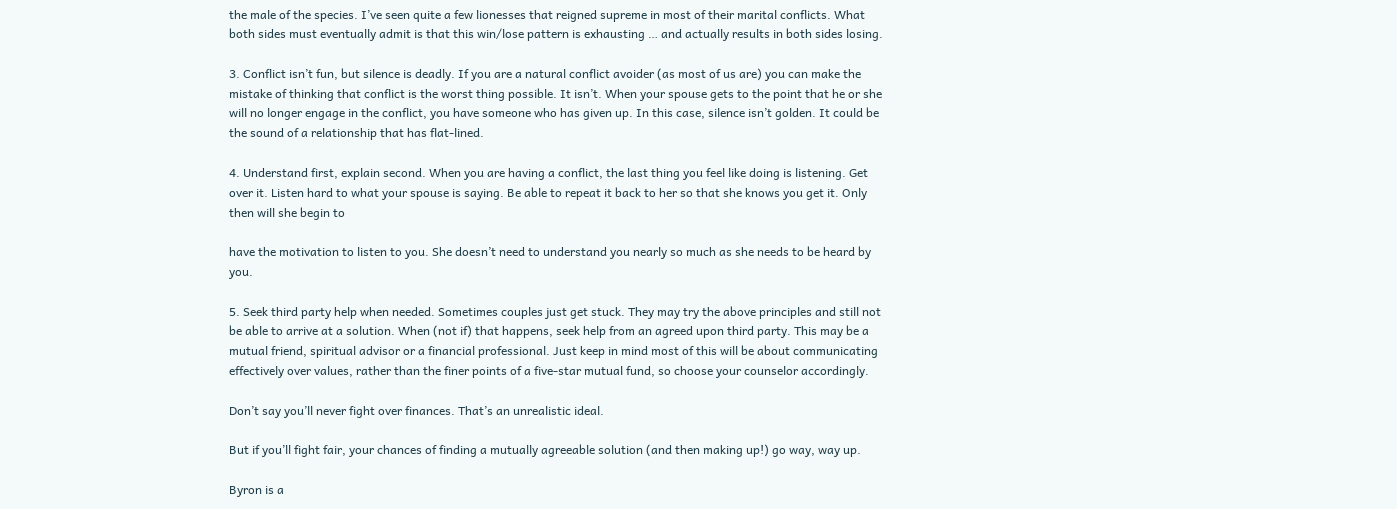the male of the species. I’ve seen quite a few lionesses that reigned supreme in most of their marital conflicts. What both sides must eventually admit is that this win/lose pattern is exhausting … and actually results in both sides losing.

3. Conflict isn’t fun, but silence is deadly. If you are a natural conflict avoider (as most of us are) you can make the mistake of thinking that conflict is the worst thing possible. It isn’t. When your spouse gets to the point that he or she will no longer engage in the conflict, you have someone who has given up. In this case, silence isn’t golden. It could be the sound of a relationship that has flat-lined.

4. Understand first, explain second. When you are having a conflict, the last thing you feel like doing is listening. Get over it. Listen hard to what your spouse is saying. Be able to repeat it back to her so that she knows you get it. Only then will she begin to

have the motivation to listen to you. She doesn’t need to understand you nearly so much as she needs to be heard by you.

5. Seek third party help when needed. Sometimes couples just get stuck. They may try the above principles and still not be able to arrive at a solution. When (not if) that happens, seek help from an agreed upon third party. This may be a mutual friend, spiritual advisor or a financial professional. Just keep in mind most of this will be about communicating effectively over values, rather than the finer points of a five-star mutual fund, so choose your counselor accordingly.

Don’t say you’ll never fight over finances. That’s an unrealistic ideal.

But if you’ll fight fair, your chances of finding a mutually agreeable solution (and then making up!) go way, way up.

Byron is a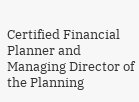Certified Financial Planner and Managing Director of the Planning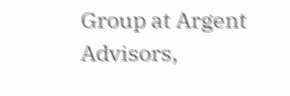Group at Argent Advisors,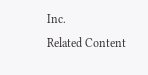Inc.
Related Content